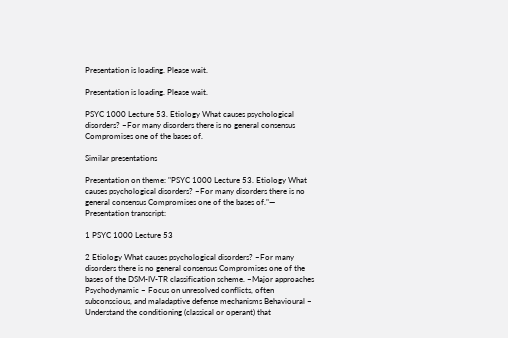Presentation is loading. Please wait.

Presentation is loading. Please wait.

PSYC 1000 Lecture 53. Etiology What causes psychological disorders? –For many disorders there is no general consensus Compromises one of the bases of.

Similar presentations

Presentation on theme: "PSYC 1000 Lecture 53. Etiology What causes psychological disorders? –For many disorders there is no general consensus Compromises one of the bases of."— Presentation transcript:

1 PSYC 1000 Lecture 53

2 Etiology What causes psychological disorders? –For many disorders there is no general consensus Compromises one of the bases of the DSM-IV-TR classification scheme. –Major approaches Psychodynamic – Focus on unresolved conflicts, often subconscious, and maladaptive defense mechanisms Behavioural – Understand the conditioning (classical or operant) that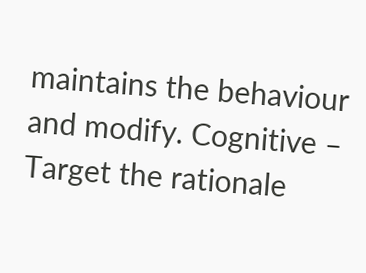maintains the behaviour and modify. Cognitive – Target the rationale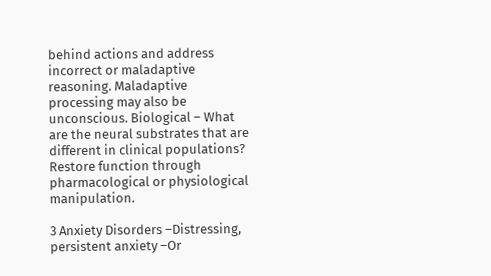behind actions and address incorrect or maladaptive reasoning. Maladaptive processing may also be unconscious. Biological – What are the neural substrates that are different in clinical populations? Restore function through pharmacological or physiological manipulation.

3 Anxiety Disorders –Distressing, persistent anxiety –Or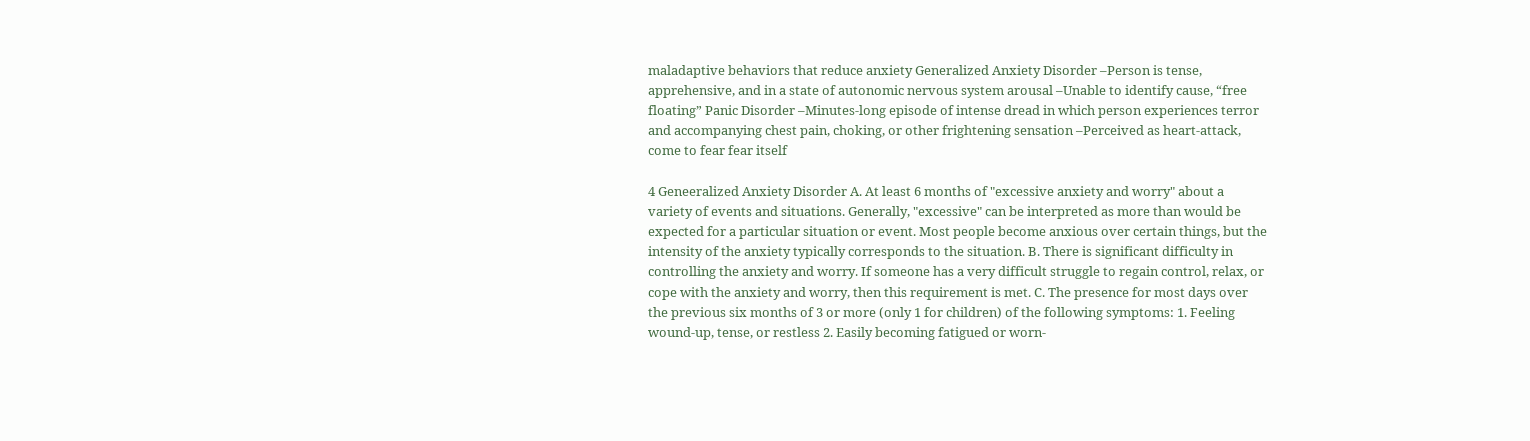maladaptive behaviors that reduce anxiety Generalized Anxiety Disorder –Person is tense, apprehensive, and in a state of autonomic nervous system arousal –Unable to identify cause, “free floating” Panic Disorder –Minutes-long episode of intense dread in which person experiences terror and accompanying chest pain, choking, or other frightening sensation –Perceived as heart-attack, come to fear fear itself

4 Geneeralized Anxiety Disorder A. At least 6 months of "excessive anxiety and worry" about a variety of events and situations. Generally, "excessive" can be interpreted as more than would be expected for a particular situation or event. Most people become anxious over certain things, but the intensity of the anxiety typically corresponds to the situation. B. There is significant difficulty in controlling the anxiety and worry. If someone has a very difficult struggle to regain control, relax, or cope with the anxiety and worry, then this requirement is met. C. The presence for most days over the previous six months of 3 or more (only 1 for children) of the following symptoms: 1. Feeling wound-up, tense, or restless 2. Easily becoming fatigued or worn-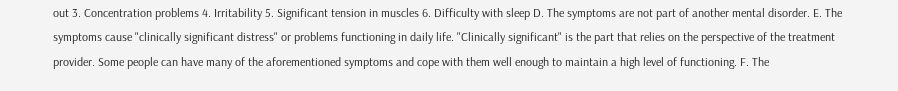out 3. Concentration problems 4. Irritability 5. Significant tension in muscles 6. Difficulty with sleep D. The symptoms are not part of another mental disorder. E. The symptoms cause "clinically significant distress" or problems functioning in daily life. "Clinically significant" is the part that relies on the perspective of the treatment provider. Some people can have many of the aforementioned symptoms and cope with them well enough to maintain a high level of functioning. F. The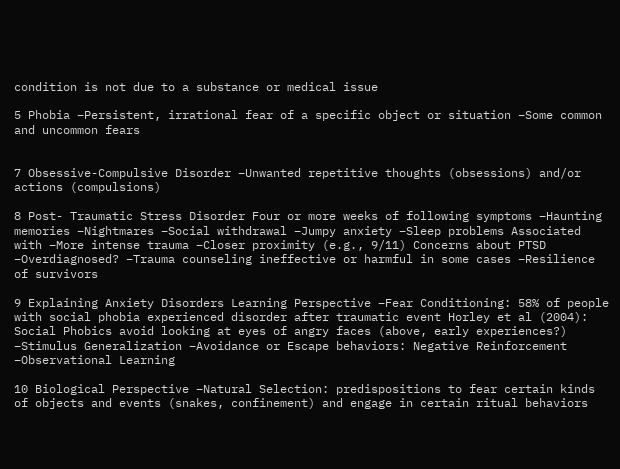condition is not due to a substance or medical issue

5 Phobia –Persistent, irrational fear of a specific object or situation –Some common and uncommon fears


7 Obsessive-Compulsive Disorder –Unwanted repetitive thoughts (obsessions) and/or actions (compulsions)

8 Post- Traumatic Stress Disorder Four or more weeks of following symptoms –Haunting memories –Nightmares –Social withdrawal –Jumpy anxiety –Sleep problems Associated with –More intense trauma –Closer proximity (e.g., 9/11) Concerns about PTSD –Overdiagnosed? –Trauma counseling ineffective or harmful in some cases –Resilience of survivors

9 Explaining Anxiety Disorders Learning Perspective –Fear Conditioning: 58% of people with social phobia experienced disorder after traumatic event Horley et al (2004): Social Phobics avoid looking at eyes of angry faces (above, early experiences?) –Stimulus Generalization –Avoidance or Escape behaviors: Negative Reinforcement –Observational Learning

10 Biological Perspective –Natural Selection: predispositions to fear certain kinds of objects and events (snakes, confinement) and engage in certain ritual behaviors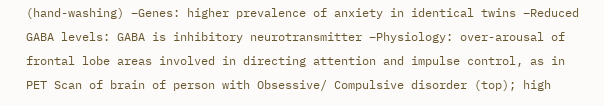(hand-washing) –Genes: higher prevalence of anxiety in identical twins –Reduced GABA levels: GABA is inhibitory neurotransmitter –Physiology: over-arousal of frontal lobe areas involved in directing attention and impulse control, as in PET Scan of brain of person with Obsessive/ Compulsive disorder (top); high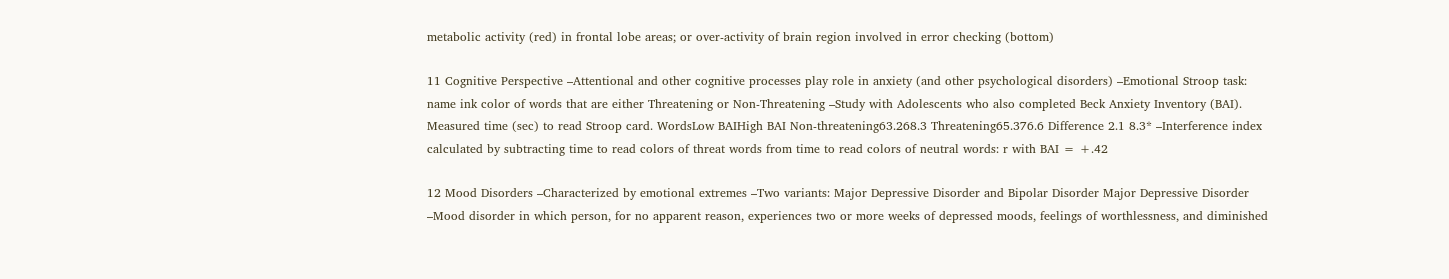metabolic activity (red) in frontal lobe areas; or over-activity of brain region involved in error checking (bottom)

11 Cognitive Perspective –Attentional and other cognitive processes play role in anxiety (and other psychological disorders) –Emotional Stroop task: name ink color of words that are either Threatening or Non-Threatening –Study with Adolescents who also completed Beck Anxiety Inventory (BAI). Measured time (sec) to read Stroop card. WordsLow BAIHigh BAI Non-threatening63.268.3 Threatening65.376.6 Difference 2.1 8.3* –Interference index calculated by subtracting time to read colors of threat words from time to read colors of neutral words: r with BAI = +.42

12 Mood Disorders –Characterized by emotional extremes –Two variants: Major Depressive Disorder and Bipolar Disorder Major Depressive Disorder –Mood disorder in which person, for no apparent reason, experiences two or more weeks of depressed moods, feelings of worthlessness, and diminished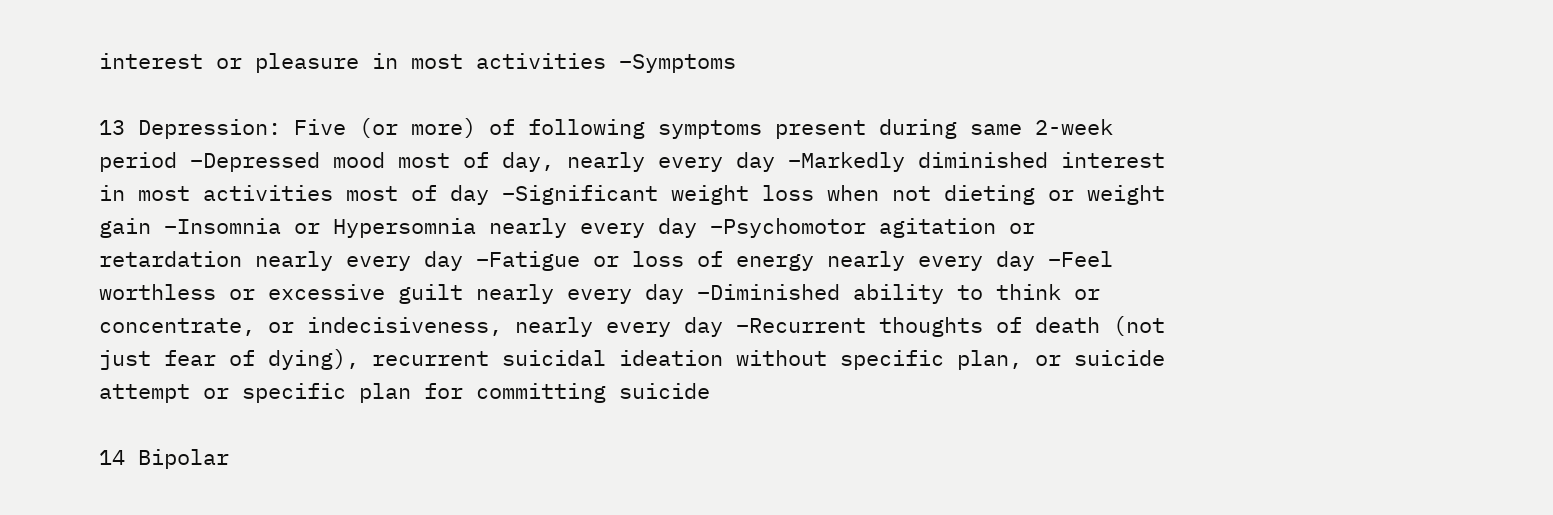interest or pleasure in most activities –Symptoms

13 Depression: Five (or more) of following symptoms present during same 2-week period –Depressed mood most of day, nearly every day –Markedly diminished interest in most activities most of day –Significant weight loss when not dieting or weight gain –Insomnia or Hypersomnia nearly every day –Psychomotor agitation or retardation nearly every day –Fatigue or loss of energy nearly every day –Feel worthless or excessive guilt nearly every day –Diminished ability to think or concentrate, or indecisiveness, nearly every day –Recurrent thoughts of death (not just fear of dying), recurrent suicidal ideation without specific plan, or suicide attempt or specific plan for committing suicide

14 Bipolar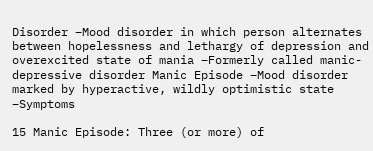Disorder –Mood disorder in which person alternates between hopelessness and lethargy of depression and overexcited state of mania –Formerly called manic-depressive disorder Manic Episode –Mood disorder marked by hyperactive, wildly optimistic state –Symptoms

15 Manic Episode: Three (or more) of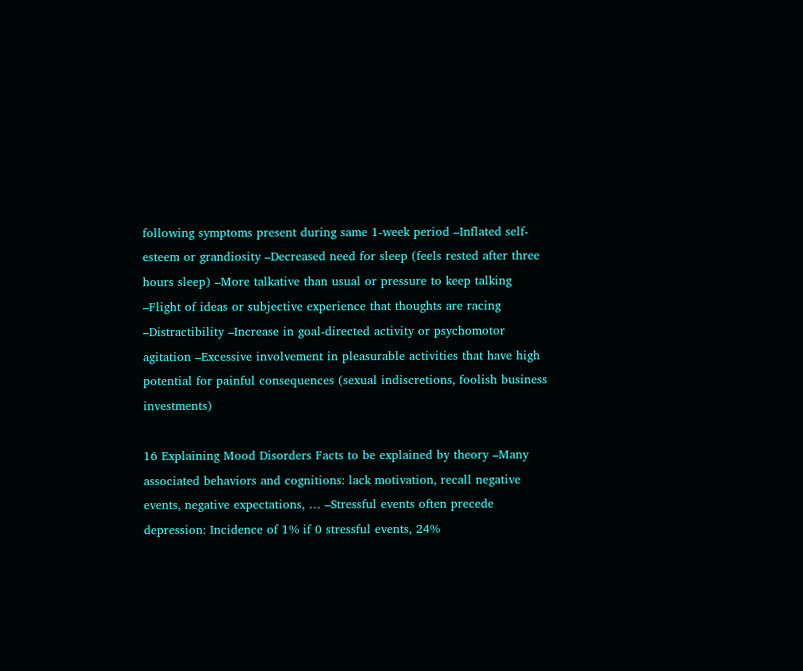following symptoms present during same 1-week period –Inflated self-esteem or grandiosity –Decreased need for sleep (feels rested after three hours sleep) –More talkative than usual or pressure to keep talking –Flight of ideas or subjective experience that thoughts are racing –Distractibility –Increase in goal-directed activity or psychomotor agitation –Excessive involvement in pleasurable activities that have high potential for painful consequences (sexual indiscretions, foolish business investments)

16 Explaining Mood Disorders Facts to be explained by theory –Many associated behaviors and cognitions: lack motivation, recall negative events, negative expectations, … –Stressful events often precede depression: Incidence of 1% if 0 stressful events, 24%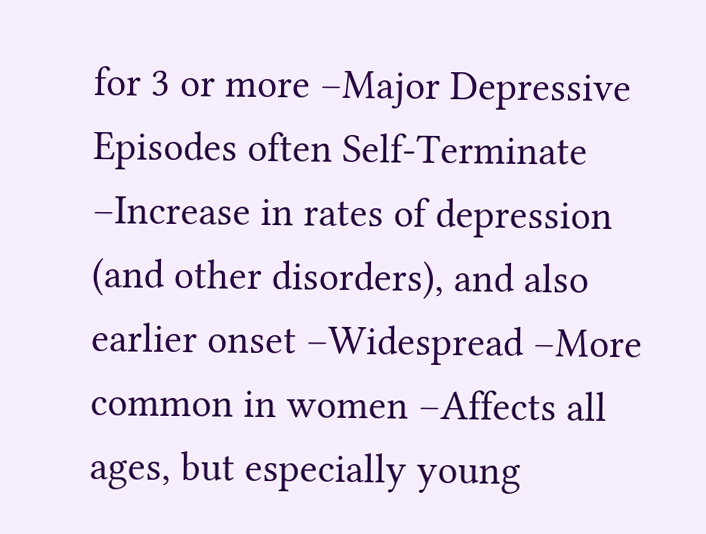for 3 or more –Major Depressive Episodes often Self-Terminate –Increase in rates of depression (and other disorders), and also earlier onset –Widespread –More common in women –Affects all ages, but especially young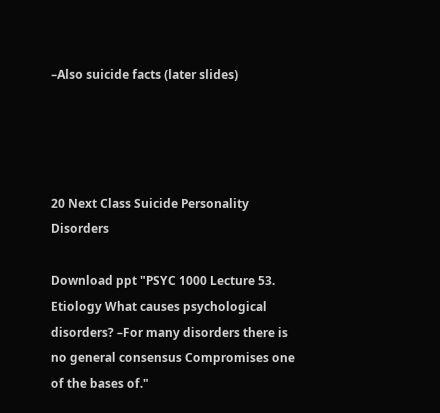–Also suicide facts (later slides)




20 Next Class Suicide Personality Disorders

Download ppt "PSYC 1000 Lecture 53. Etiology What causes psychological disorders? –For many disorders there is no general consensus Compromises one of the bases of."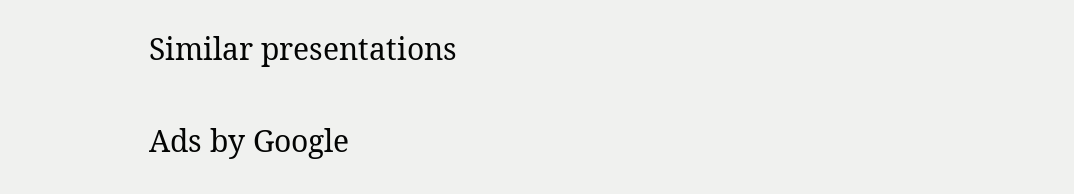Similar presentations

Ads by Google